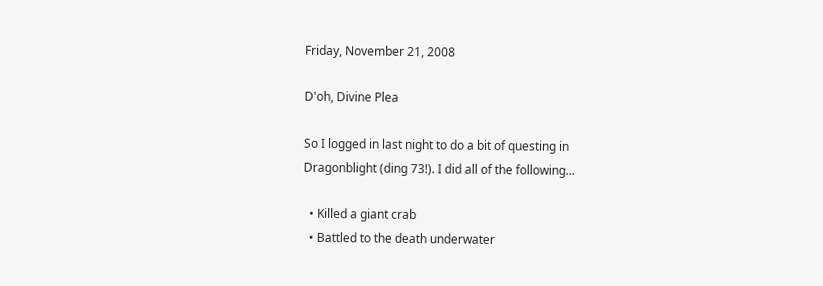Friday, November 21, 2008

D'oh, Divine Plea

So I logged in last night to do a bit of questing in Dragonblight (ding 73!). I did all of the following...

  • Killed a giant crab
  • Battled to the death underwater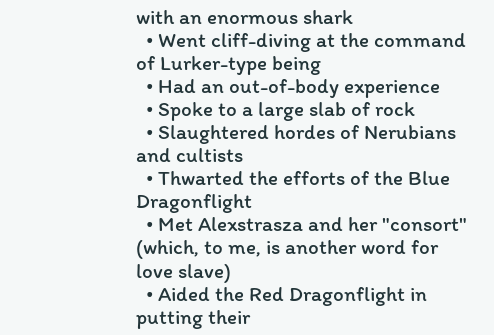with an enormous shark
  • Went cliff-diving at the command of Lurker-type being
  • Had an out-of-body experience
  • Spoke to a large slab of rock
  • Slaughtered hordes of Nerubians and cultists
  • Thwarted the efforts of the Blue Dragonflight
  • Met Alexstrasza and her "consort" (which, to me, is another word for love slave)
  • Aided the Red Dragonflight in putting their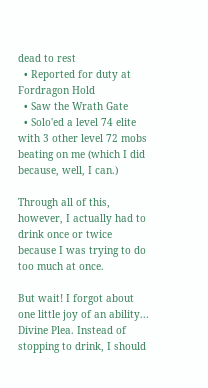dead to rest
  • Reported for duty at Fordragon Hold
  • Saw the Wrath Gate
  • Solo'ed a level 74 elite with 3 other level 72 mobs beating on me (which I did because, well, I can.)

Through all of this, however, I actually had to drink once or twice because I was trying to do too much at once.

But wait! I forgot about one little joy of an ability... Divine Plea. Instead of stopping to drink, I should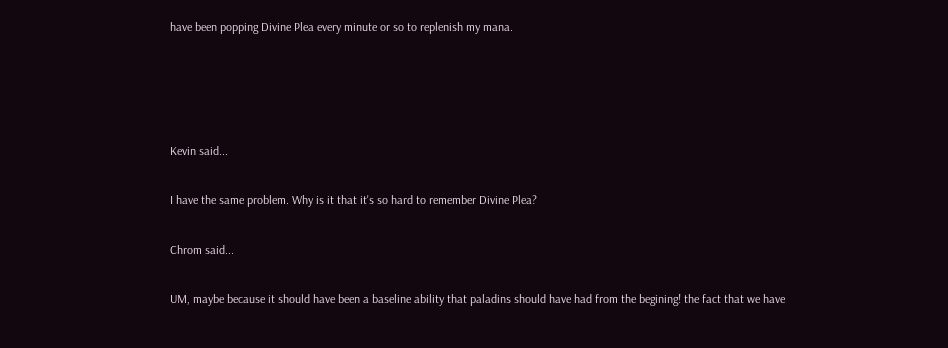have been popping Divine Plea every minute or so to replenish my mana.




Kevin said...

I have the same problem. Why is it that it's so hard to remember Divine Plea?

Chrom said...

UM, maybe because it should have been a baseline ability that paladins should have had from the begining! the fact that we have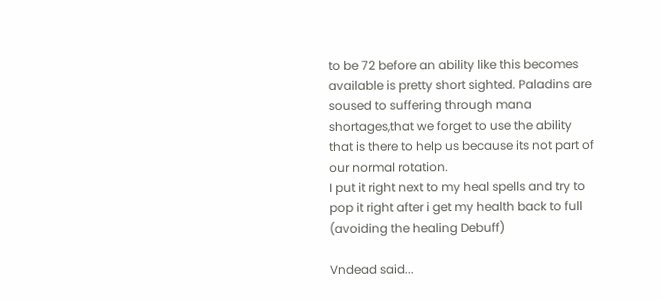to be 72 before an ability like this becomes available is pretty short sighted. Paladins are soused to suffering through mana shortages,that we forget to use the ability that is there to help us because its not part of our normal rotation.
I put it right next to my heal spells and try to pop it right after i get my health back to full (avoiding the healing Debuff)

Vndead said...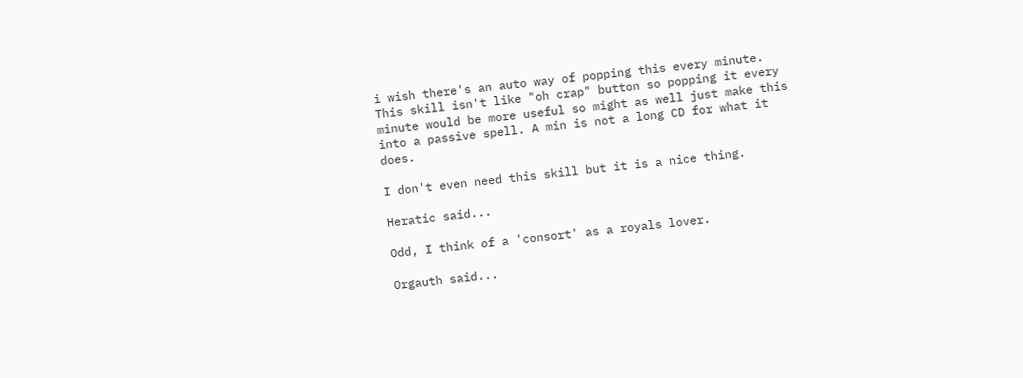i wish there's an auto way of popping this every minute. This skill isn't like "oh crap" button so popping it every minute would be more useful so might as well just make this into a passive spell. A min is not a long CD for what it does.

I don't even need this skill but it is a nice thing.

Heratic said...

Odd, I think of a 'consort' as a royals lover.

Orgauth said...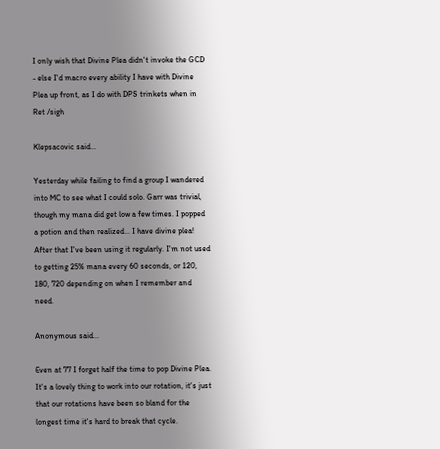I only wish that Divine Plea didn't invoke the GCD - else I'd macro every ability I have with Divine Plea up front, as I do with DPS trinkets when in Ret /sigh

Klepsacovic said...

Yesterday while failing to find a group I wandered into MC to see what I could solo. Garr was trivial, though my mana did get low a few times. I popped a potion and then realized... I have divine plea! After that I've been using it regularly. I'm not used to getting 25% mana every 60 seconds, or 120, 180, 720 depending on when I remember and need.

Anonymous said...

Even at 77 I forget half the time to pop Divine Plea. It's a lovely thing to work into our rotation, it's just that our rotations have been so bland for the longest time it's hard to break that cycle.